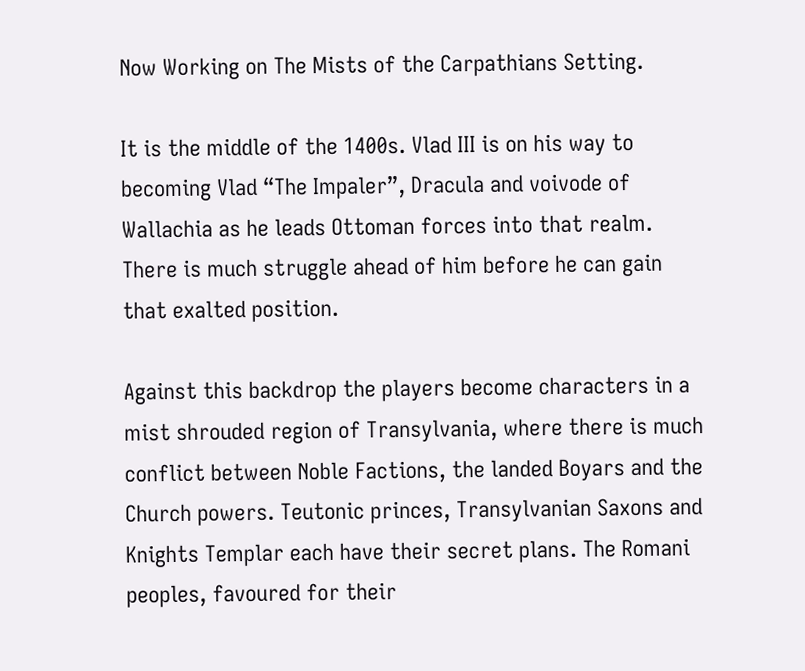Now Working on The Mists of the Carpathians Setting.

It is the middle of the 1400s. Vlad III is on his way to becoming Vlad “The Impaler”, Dracula and voivode of Wallachia as he leads Ottoman forces into that realm. There is much struggle ahead of him before he can gain that exalted position.

Against this backdrop the players become characters in a mist shrouded region of Transylvania, where there is much conflict between Noble Factions, the landed Boyars and the Church powers. Teutonic princes, Transylvanian Saxons and Knights Templar each have their secret plans. The Romani peoples, favoured for their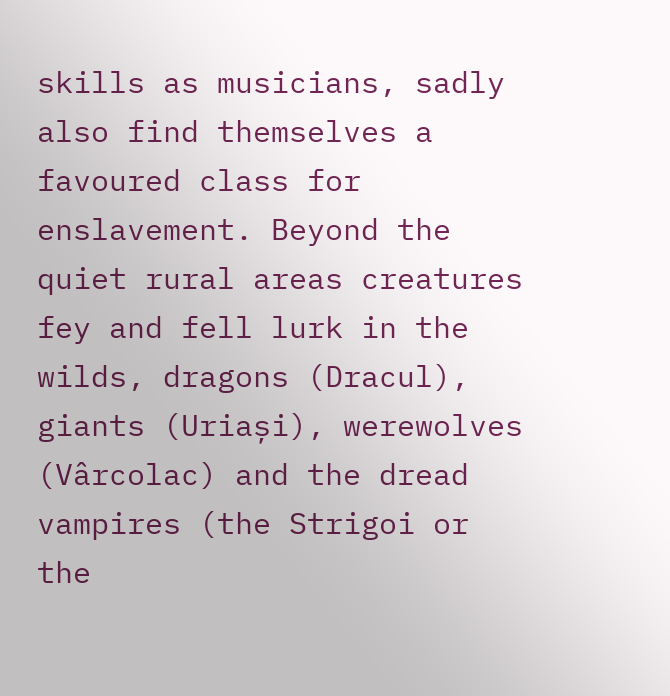skills as musicians, sadly also find themselves a favoured class for enslavement. Beyond the quiet rural areas creatures fey and fell lurk in the wilds, dragons (Dracul), giants (Uriași), werewolves (Vârcolac) and the dread vampires (the Strigoi or the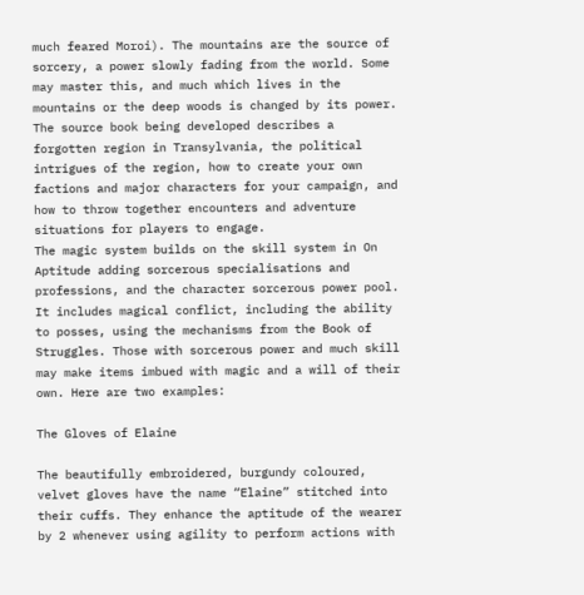much feared Moroi). The mountains are the source of sorcery, a power slowly fading from the world. Some may master this, and much which lives in the mountains or the deep woods is changed by its power.
The source book being developed describes a forgotten region in Transylvania, the political intrigues of the region, how to create your own factions and major characters for your campaign, and how to throw together encounters and adventure situations for players to engage.
The magic system builds on the skill system in On Aptitude adding sorcerous specialisations and professions, and the character sorcerous power pool. It includes magical conflict, including the ability to posses, using the mechanisms from the Book of Struggles. Those with sorcerous power and much skill may make items imbued with magic and a will of their own. Here are two examples:

The Gloves of Elaine

The beautifully embroidered, burgundy coloured, velvet gloves have the name “Elaine” stitched into their cuffs. They enhance the aptitude of the wearer by 2 whenever using agility to perform actions with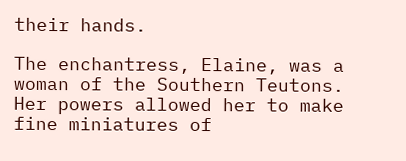their hands.

The enchantress, Elaine, was a woman of the Southern Teutons. Her powers allowed her to make fine miniatures of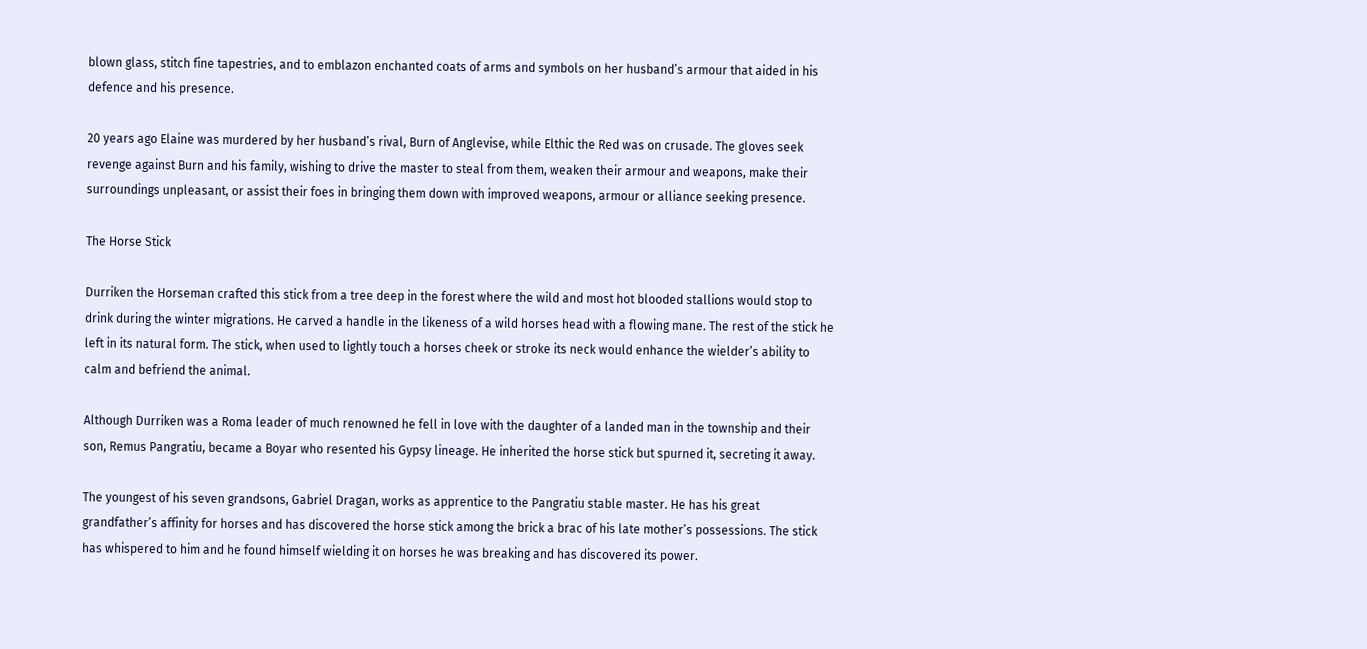blown glass, stitch fine tapestries, and to emblazon enchanted coats of arms and symbols on her husband’s armour that aided in his defence and his presence.

20 years ago Elaine was murdered by her husband’s rival, Burn of Anglevise, while Elthic the Red was on crusade. The gloves seek revenge against Burn and his family, wishing to drive the master to steal from them, weaken their armour and weapons, make their surroundings unpleasant, or assist their foes in bringing them down with improved weapons, armour or alliance seeking presence.

The Horse Stick

Durriken the Horseman crafted this stick from a tree deep in the forest where the wild and most hot blooded stallions would stop to drink during the winter migrations. He carved a handle in the likeness of a wild horses head with a flowing mane. The rest of the stick he left in its natural form. The stick, when used to lightly touch a horses cheek or stroke its neck would enhance the wielder’s ability to calm and befriend the animal.

Although Durriken was a Roma leader of much renowned he fell in love with the daughter of a landed man in the township and their son, Remus Pangratiu, became a Boyar who resented his Gypsy lineage. He inherited the horse stick but spurned it, secreting it away.

The youngest of his seven grandsons, Gabriel Dragan, works as apprentice to the Pangratiu stable master. He has his great grandfather’s affinity for horses and has discovered the horse stick among the brick a brac of his late mother’s possessions. The stick has whispered to him and he found himself wielding it on horses he was breaking and has discovered its power.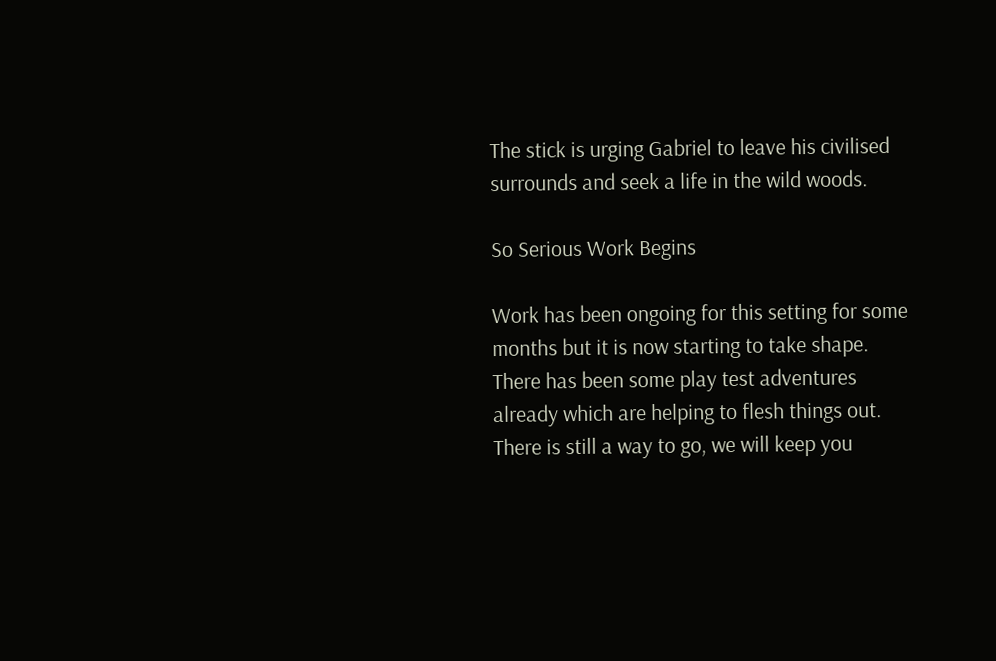The stick is urging Gabriel to leave his civilised surrounds and seek a life in the wild woods.

So Serious Work Begins

Work has been ongoing for this setting for some months but it is now starting to take shape. There has been some play test adventures already which are helping to flesh things out. There is still a way to go, we will keep you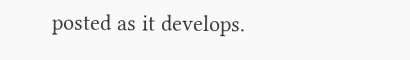posted as it develops.